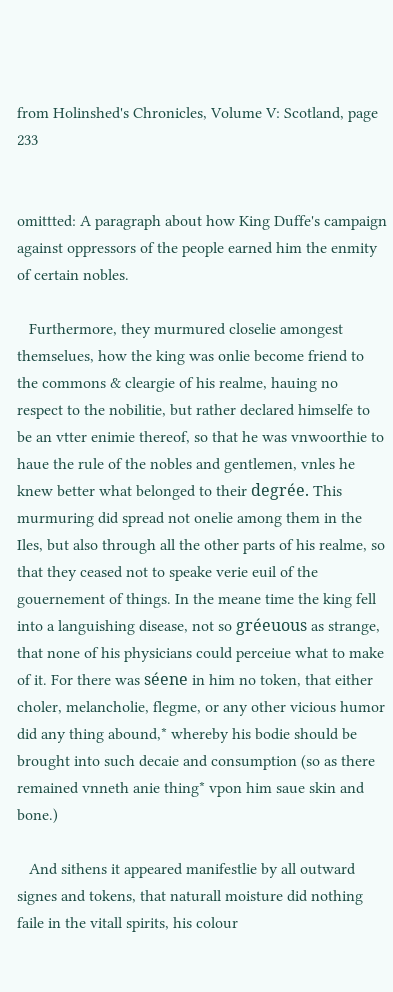from Holinshed's Chronicles, Volume V: Scotland, page 233


omittted: A paragraph about how King Duffe's campaign against oppressors of the people earned him the enmity of certain nobles.

   Furthermore, they murmured closelie amongest themselues, how the king was onlie become friend to the commons & cleargie of his realme, hauing no respect to the nobilitie, but rather declared himselfe to be an vtter enimie thereof, so that he was vnwoorthie to haue the rule of the nobles and gentlemen, vnles he knew better what belonged to their degrée. This murmuring did spread not onelie among them in the Iles, but also through all the other parts of his realme, so that they ceased not to speake verie euil of the gouernement of things. In the meane time the king fell into a languishing disease, not so gréeuous as strange, that none of his physicians could perceiue what to make of it. For there was séene in him no token, that either choler, melancholie, flegme, or any other vicious humor did any thing abound,* whereby his bodie should be brought into such decaie and consumption (so as there remained vnneth anie thing* vpon him saue skin and bone.)

   And sithens it appeared manifestlie by all outward signes and tokens, that naturall moisture did nothing faile in the vitall spirits, his colour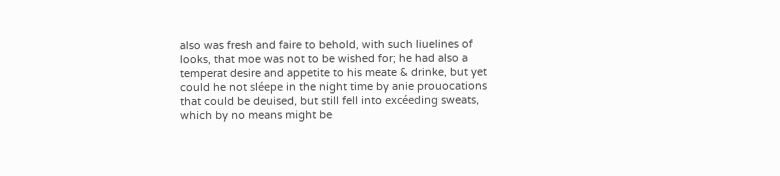also was fresh and faire to behold, with such liuelines of looks, that moe was not to be wished for; he had also a temperat desire and appetite to his meate & drinke, but yet could he not sléepe in the night time by anie prouocations that could be deuised, but still fell into excéeding sweats, which by no means might be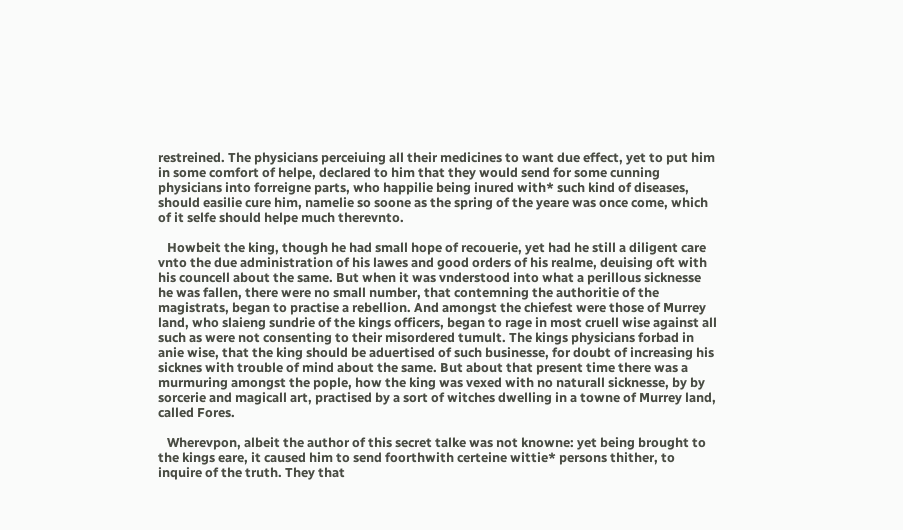restreined. The physicians perceiuing all their medicines to want due effect, yet to put him in some comfort of helpe, declared to him that they would send for some cunning physicians into forreigne parts, who happilie being inured with* such kind of diseases, should easilie cure him, namelie so soone as the spring of the yeare was once come, which of it selfe should helpe much therevnto.

   Howbeit the king, though he had small hope of recouerie, yet had he still a diligent care vnto the due administration of his lawes and good orders of his realme, deuising oft with his councell about the same. But when it was vnderstood into what a perillous sicknesse he was fallen, there were no small number, that contemning the authoritie of the magistrats, began to practise a rebellion. And amongst the chiefest were those of Murrey land, who slaieng sundrie of the kings officers, began to rage in most cruell wise against all such as were not consenting to their misordered tumult. The kings physicians forbad in anie wise, that the king should be aduertised of such businesse, for doubt of increasing his sicknes with trouble of mind about the same. But about that present time there was a murmuring amongst the pople, how the king was vexed with no naturall sicknesse, by by sorcerie and magicall art, practised by a sort of witches dwelling in a towne of Murrey land, called Fores.

   Wherevpon, albeit the author of this secret talke was not knowne: yet being brought to the kings eare, it caused him to send foorthwith certeine wittie* persons thither, to inquire of the truth. They that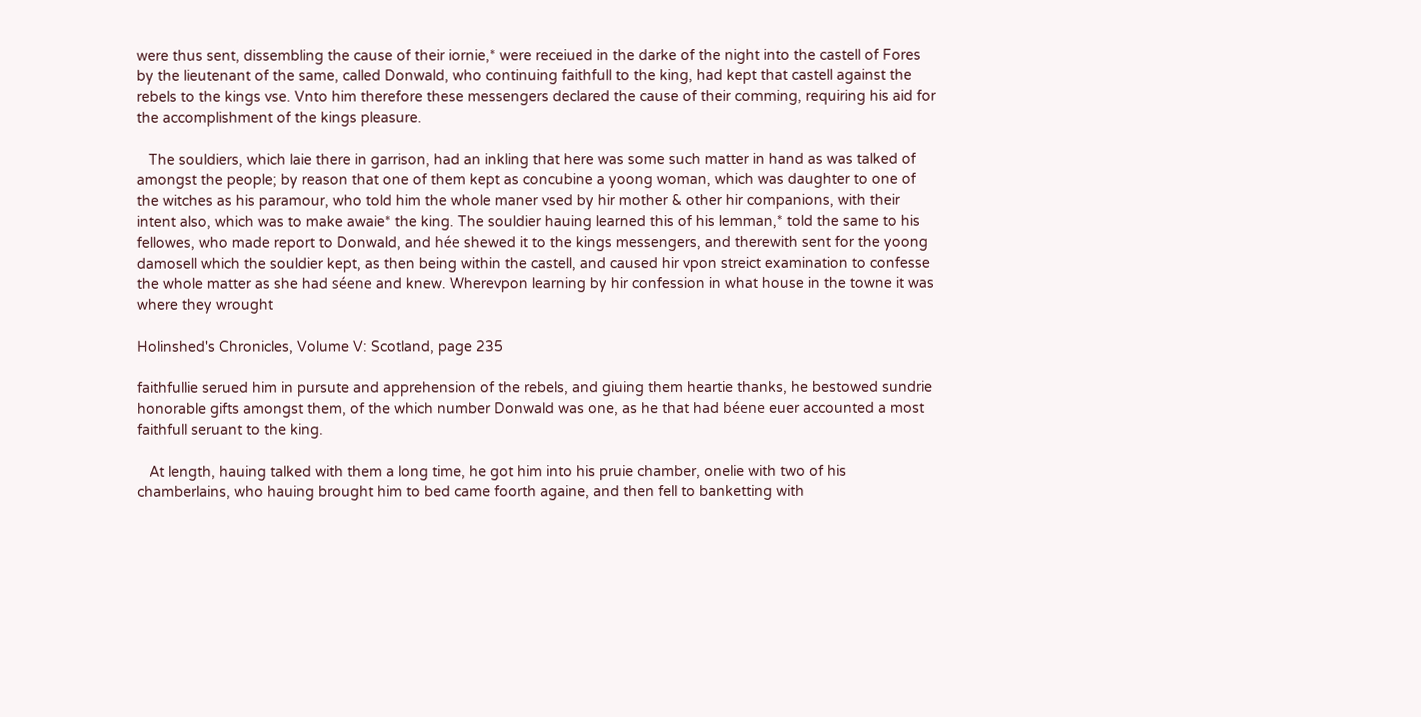were thus sent, dissembling the cause of their iornie,* were receiued in the darke of the night into the castell of Fores by the lieutenant of the same, called Donwald, who continuing faithfull to the king, had kept that castell against the rebels to the kings vse. Vnto him therefore these messengers declared the cause of their comming, requiring his aid for the accomplishment of the kings pleasure.

   The souldiers, which laie there in garrison, had an inkling that here was some such matter in hand as was talked of amongst the people; by reason that one of them kept as concubine a yoong woman, which was daughter to one of the witches as his paramour, who told him the whole maner vsed by hir mother & other hir companions, with their intent also, which was to make awaie* the king. The souldier hauing learned this of his lemman,* told the same to his fellowes, who made report to Donwald, and hée shewed it to the kings messengers, and therewith sent for the yoong damosell which the souldier kept, as then being within the castell, and caused hir vpon streict examination to confesse the whole matter as she had séene and knew. Wherevpon learning by hir confession in what house in the towne it was where they wrought

Holinshed's Chronicles, Volume V: Scotland, page 235

faithfullie serued him in pursute and apprehension of the rebels, and giuing them heartie thanks, he bestowed sundrie honorable gifts amongst them, of the which number Donwald was one, as he that had béene euer accounted a most faithfull seruant to the king.

   At length, hauing talked with them a long time, he got him into his pruie chamber, onelie with two of his chamberlains, who hauing brought him to bed came foorth againe, and then fell to banketting with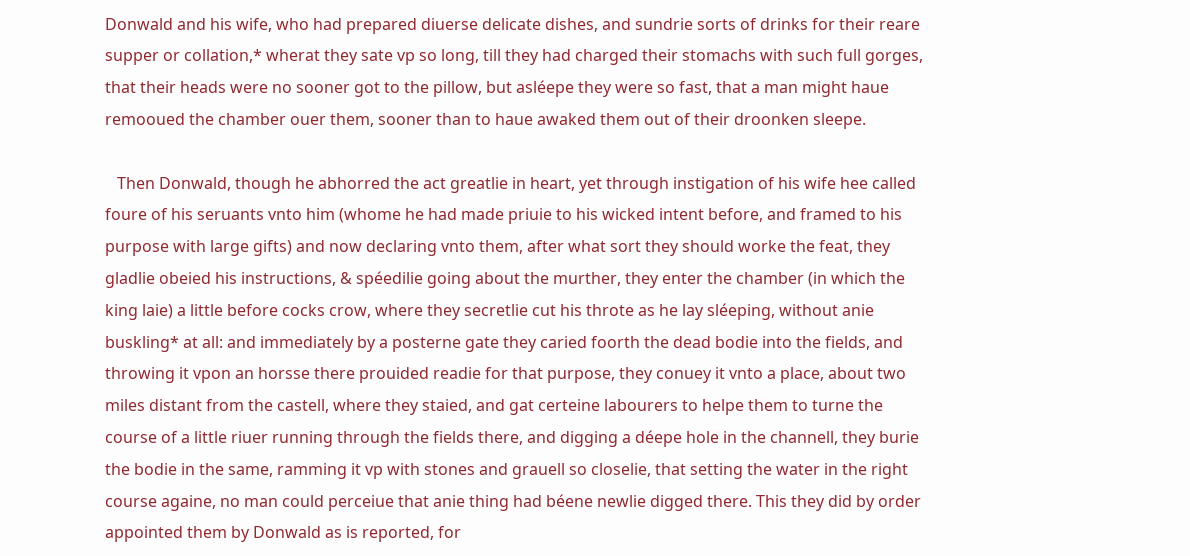Donwald and his wife, who had prepared diuerse delicate dishes, and sundrie sorts of drinks for their reare supper or collation,* wherat they sate vp so long, till they had charged their stomachs with such full gorges, that their heads were no sooner got to the pillow, but asléepe they were so fast, that a man might haue remooued the chamber ouer them, sooner than to haue awaked them out of their droonken sleepe.

   Then Donwald, though he abhorred the act greatlie in heart, yet through instigation of his wife hee called foure of his seruants vnto him (whome he had made priuie to his wicked intent before, and framed to his purpose with large gifts) and now declaring vnto them, after what sort they should worke the feat, they gladlie obeied his instructions, & spéedilie going about the murther, they enter the chamber (in which the king laie) a little before cocks crow, where they secretlie cut his throte as he lay sléeping, without anie buskling* at all: and immediately by a posterne gate they caried foorth the dead bodie into the fields, and throwing it vpon an horsse there prouided readie for that purpose, they conuey it vnto a place, about two miles distant from the castell, where they staied, and gat certeine labourers to helpe them to turne the course of a little riuer running through the fields there, and digging a déepe hole in the channell, they burie the bodie in the same, ramming it vp with stones and grauell so closelie, that setting the water in the right course againe, no man could perceiue that anie thing had béene newlie digged there. This they did by order appointed them by Donwald as is reported, for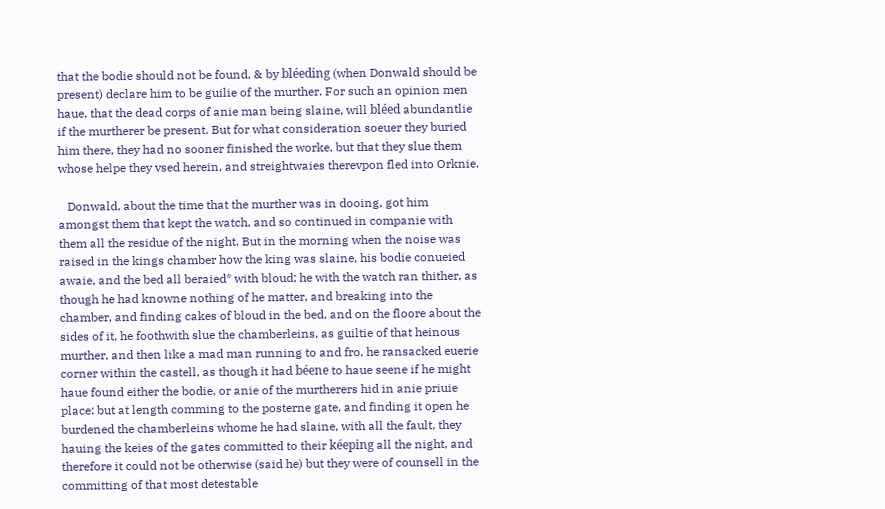that the bodie should not be found, & by bléeding (when Donwald should be present) declare him to be guilie of the murther. For such an opinion men haue, that the dead corps of anie man being slaine, will bléed abundantlie if the murtherer be present. But for what consideration soeuer they buried him there, they had no sooner finished the worke, but that they slue them whose helpe they vsed herein, and streightwaies therevpon fled into Orknie.

   Donwald, about the time that the murther was in dooing, got him amongst them that kept the watch, and so continued in companie with them all the residue of the night. But in the morning when the noise was raised in the kings chamber how the king was slaine, his bodie conueied awaie, and the bed all beraied* with bloud; he with the watch ran thither, as though he had knowne nothing of he matter, and breaking into the chamber, and finding cakes of bloud in the bed, and on the floore about the sides of it, he foothwith slue the chamberleins, as guiltie of that heinous murther, and then like a mad man running to and fro, he ransacked euerie corner within the castell, as though it had béene to haue seene if he might haue found either the bodie, or anie of the murtherers hid in anie priuie place: but at length comming to the posterne gate, and finding it open he burdened the chamberleins whome he had slaine, with all the fault, they hauing the keies of the gates committed to their kéeping all the night, and therefore it could not be otherwise (said he) but they were of counsell in the committing of that most detestable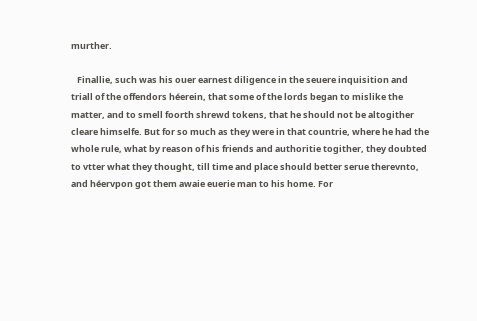murther.

   Finallie, such was his ouer earnest diligence in the seuere inquisition and triall of the offendors héerein, that some of the lords began to mislike the matter, and to smell foorth shrewd tokens, that he should not be altogither cleare himselfe. But for so much as they were in that countrie, where he had the whole rule, what by reason of his friends and authoritie togither, they doubted to vtter what they thought, till time and place should better serue therevnto, and héervpon got them awaie euerie man to his home. For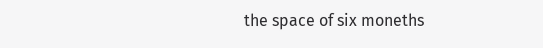the space of six moneths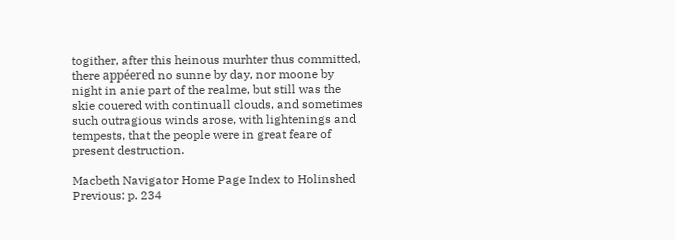togither, after this heinous murhter thus committed, there appéered no sunne by day, nor moone by night in anie part of the realme, but still was the skie couered with continuall clouds, and sometimes such outragious winds arose, with lightenings and tempests, that the people were in great feare of present destruction.

Macbeth Navigator Home Page Index to Holinshed Previous: p. 234